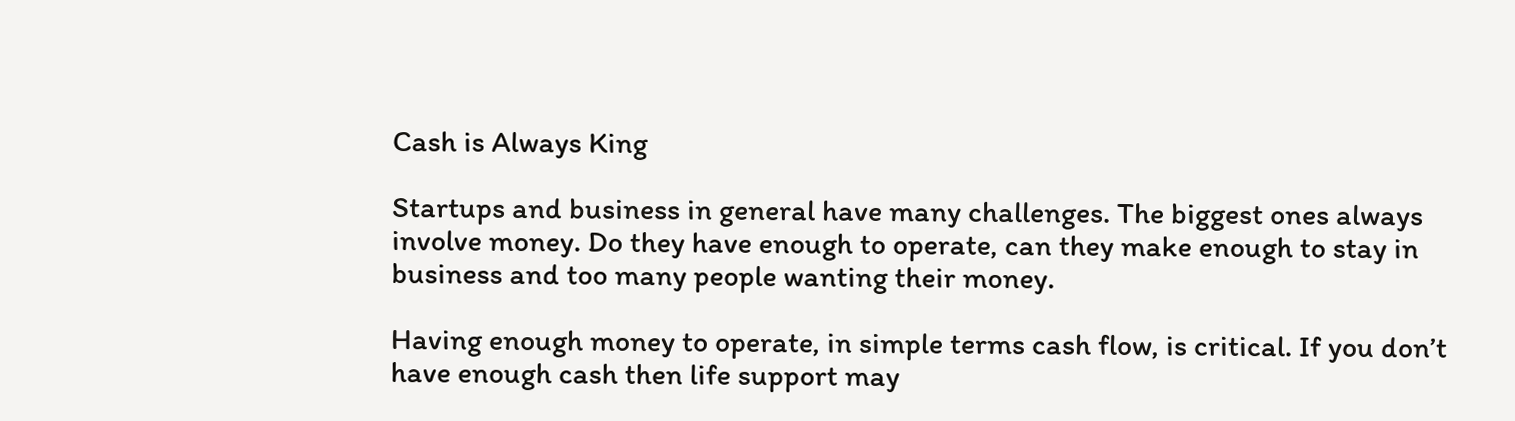Cash is Always King

Startups and business in general have many challenges. The biggest ones always involve money. Do they have enough to operate, can they make enough to stay in business and too many people wanting their money.

Having enough money to operate, in simple terms cash flow, is critical. If you don’t have enough cash then life support may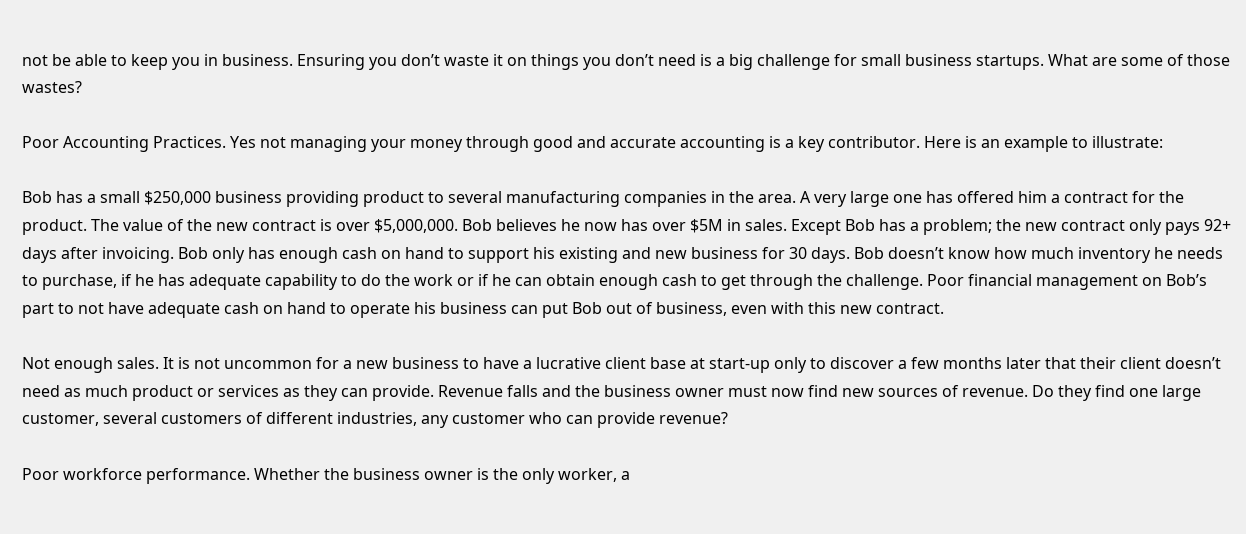not be able to keep you in business. Ensuring you don’t waste it on things you don’t need is a big challenge for small business startups. What are some of those wastes?

Poor Accounting Practices. Yes not managing your money through good and accurate accounting is a key contributor. Here is an example to illustrate:

Bob has a small $250,000 business providing product to several manufacturing companies in the area. A very large one has offered him a contract for the product. The value of the new contract is over $5,000,000. Bob believes he now has over $5M in sales. Except Bob has a problem; the new contract only pays 92+ days after invoicing. Bob only has enough cash on hand to support his existing and new business for 30 days. Bob doesn’t know how much inventory he needs to purchase, if he has adequate capability to do the work or if he can obtain enough cash to get through the challenge. Poor financial management on Bob’s part to not have adequate cash on hand to operate his business can put Bob out of business, even with this new contract.

Not enough sales. It is not uncommon for a new business to have a lucrative client base at start-up only to discover a few months later that their client doesn’t need as much product or services as they can provide. Revenue falls and the business owner must now find new sources of revenue. Do they find one large customer, several customers of different industries, any customer who can provide revenue?

Poor workforce performance. Whether the business owner is the only worker, a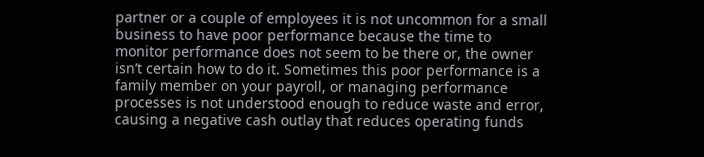partner or a couple of employees it is not uncommon for a small business to have poor performance because the time to monitor performance does not seem to be there or, the owner isn’t certain how to do it. Sometimes this poor performance is a family member on your payroll, or managing performance processes is not understood enough to reduce waste and error, causing a negative cash outlay that reduces operating funds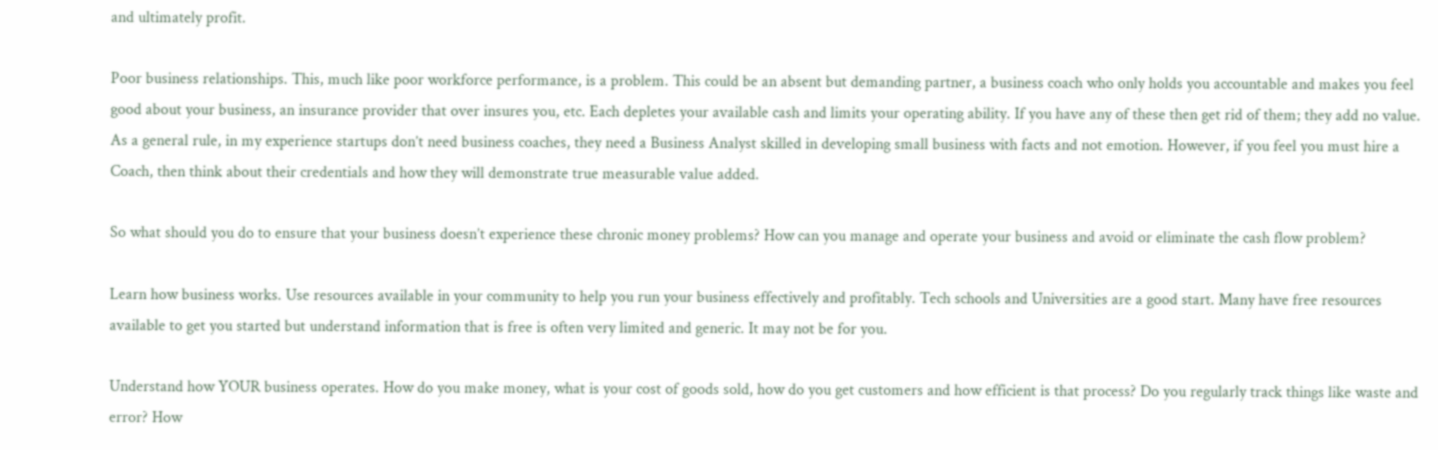and ultimately profit.

Poor business relationships. This, much like poor workforce performance, is a problem. This could be an absent but demanding partner, a business coach who only holds you accountable and makes you feel good about your business, an insurance provider that over insures you, etc. Each depletes your available cash and limits your operating ability. If you have any of these then get rid of them; they add no value. As a general rule, in my experience startups don’t need business coaches, they need a Business Analyst skilled in developing small business with facts and not emotion. However, if you feel you must hire a Coach, then think about their credentials and how they will demonstrate true measurable value added.

So what should you do to ensure that your business doesn’t experience these chronic money problems? How can you manage and operate your business and avoid or eliminate the cash flow problem?

Learn how business works. Use resources available in your community to help you run your business effectively and profitably. Tech schools and Universities are a good start. Many have free resources available to get you started but understand information that is free is often very limited and generic. It may not be for you.

Understand how YOUR business operates. How do you make money, what is your cost of goods sold, how do you get customers and how efficient is that process? Do you regularly track things like waste and error? How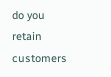do you retain customers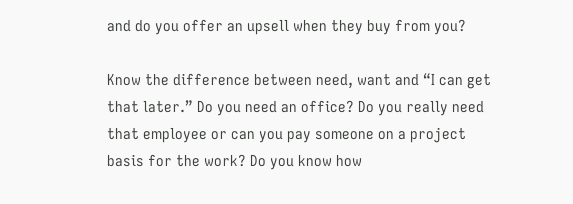and do you offer an upsell when they buy from you?

Know the difference between need, want and “I can get that later.” Do you need an office? Do you really need that employee or can you pay someone on a project basis for the work? Do you know how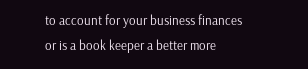to account for your business finances or is a book keeper a better more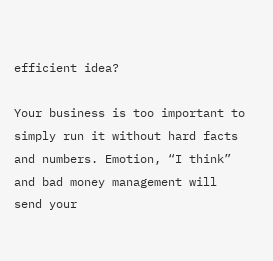efficient idea?

Your business is too important to simply run it without hard facts and numbers. Emotion, “I think” and bad money management will send your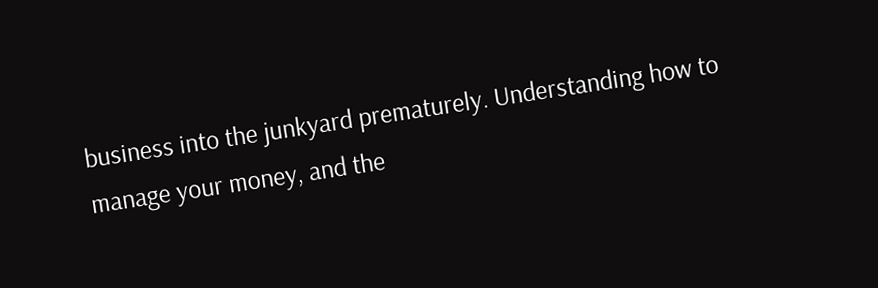business into the junkyard prematurely. Understanding how to manage your money, and the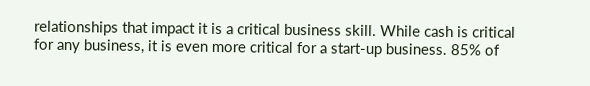relationships that impact it is a critical business skill. While cash is critical for any business, it is even more critical for a start-up business. 85% of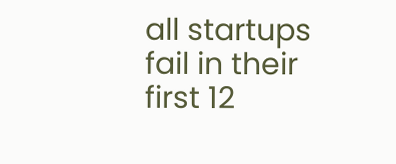all startups fail in their first 12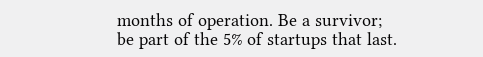months of operation. Be a survivor; be part of the 5% of startups that last.